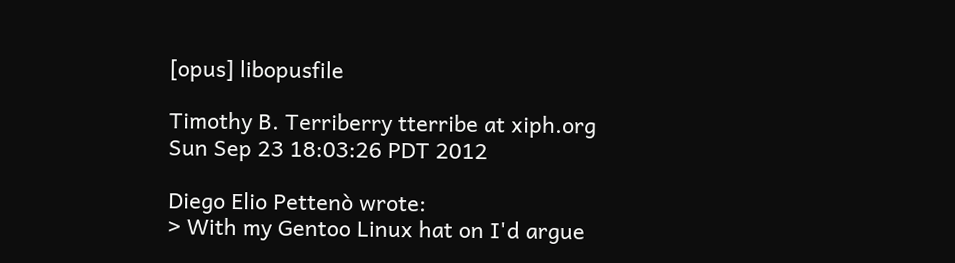[opus] libopusfile

Timothy B. Terriberry tterribe at xiph.org
Sun Sep 23 18:03:26 PDT 2012

Diego Elio Pettenò wrote:
> With my Gentoo Linux hat on I'd argue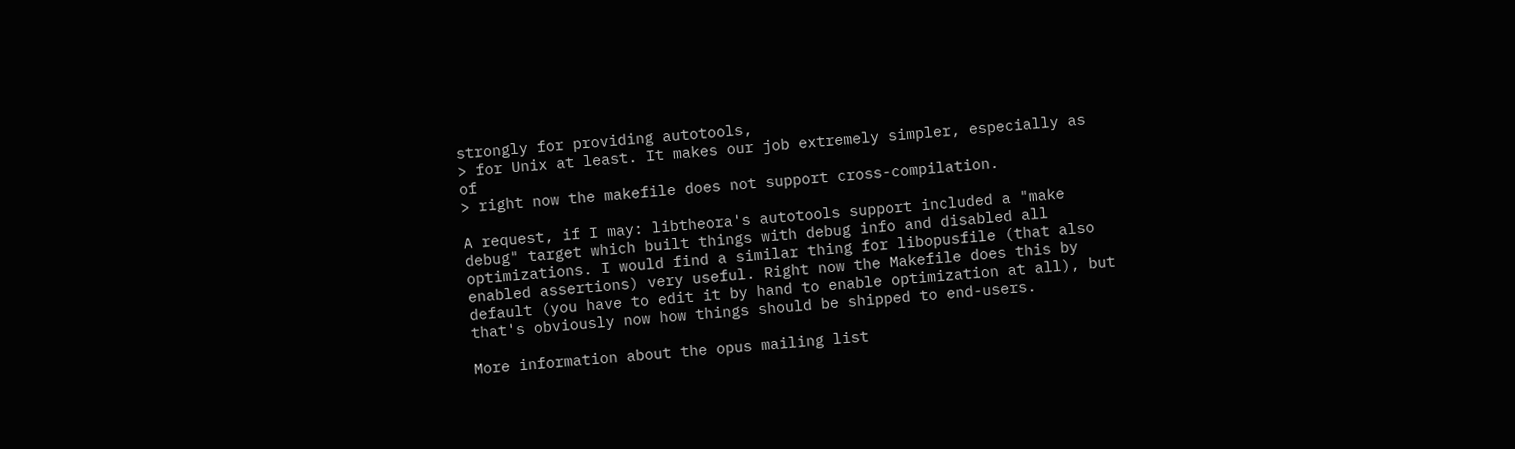strongly for providing autotools,
> for Unix at least. It makes our job extremely simpler, especially as of
> right now the makefile does not support cross-compilation.

A request, if I may: libtheora's autotools support included a "make
debug" target which built things with debug info and disabled all
optimizations. I would find a similar thing for libopusfile (that also
enabled assertions) very useful. Right now the Makefile does this by
default (you have to edit it by hand to enable optimization at all), but
that's obviously now how things should be shipped to end-users.

More information about the opus mailing list